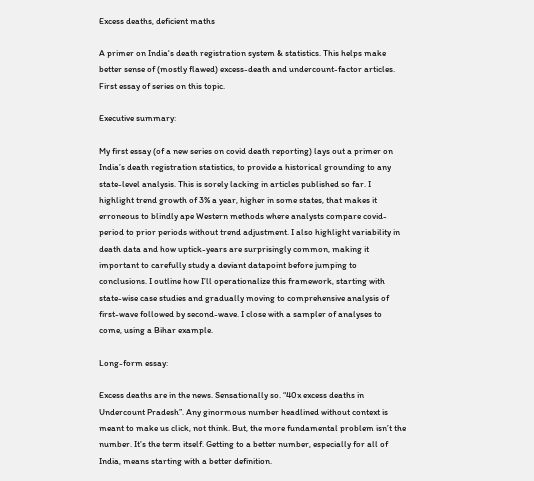Excess deaths, deficient maths

A primer on India's death registration system & statistics. This helps make better sense of (mostly flawed) excess-death and undercount-factor articles. First essay of series on this topic.

Executive summary:

My first essay (of a new series on covid death reporting) lays out a primer on India’s death registration statistics, to provide a historical grounding to any state-level analysis. This is sorely lacking in articles published so far. I highlight trend growth of 3% a year, higher in some states, that makes it erroneous to blindly ape Western methods where analysts compare covid-period to prior periods without trend adjustment. I also highlight variability in death data and how uptick-years are surprisingly common, making it important to carefully study a deviant datapoint before jumping to conclusions. I outline how I’ll operationalize this framework, starting with state-wise case studies and gradually moving to comprehensive analysis of first-wave followed by second-wave. I close with a sampler of analyses to come, using a Bihar example.

Long-form essay:

Excess deaths are in the news. Sensationally so. “40x excess deaths in Undercount Pradesh”. Any ginormous number headlined without context is meant to make us click, not think. But, the more fundamental problem isn’t the number. It’s the term itself. Getting to a better number, especially for all of India, means starting with a better definition.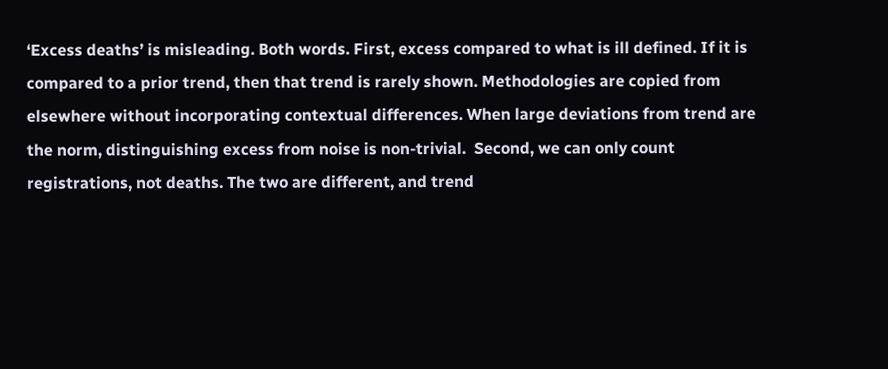‘Excess deaths’ is misleading. Both words. First, excess compared to what is ill defined. If it is compared to a prior trend, then that trend is rarely shown. Methodologies are copied from elsewhere without incorporating contextual differences. When large deviations from trend are the norm, distinguishing excess from noise is non-trivial.  Second, we can only count registrations, not deaths. The two are different, and trend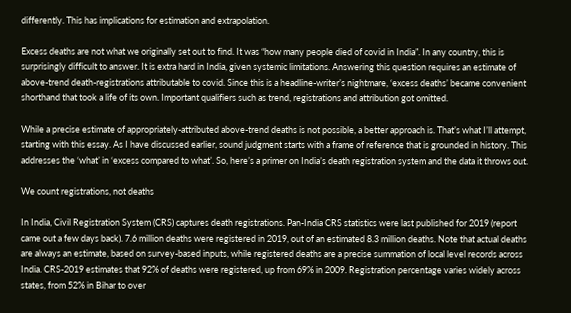differently. This has implications for estimation and extrapolation.

Excess deaths are not what we originally set out to find. It was “how many people died of covid in India”. In any country, this is surprisingly difficult to answer. It is extra hard in India, given systemic limitations. Answering this question requires an estimate of above-trend death-registrations attributable to covid. Since this is a headline-writer’s nightmare, ‘excess deaths’ became convenient shorthand that took a life of its own. Important qualifiers such as trend, registrations and attribution got omitted.

While a precise estimate of appropriately-attributed above-trend deaths is not possible, a better approach is. That’s what I’ll attempt, starting with this essay. As I have discussed earlier, sound judgment starts with a frame of reference that is grounded in history. This addresses the ‘what’ in ‘excess compared to what’. So, here’s a primer on India’s death registration system and the data it throws out.

We count registrations, not deaths

In India, Civil Registration System (CRS) captures death registrations. Pan-India CRS statistics were last published for 2019 (report came out a few days back). 7.6 million deaths were registered in 2019, out of an estimated 8.3 million deaths. Note that actual deaths are always an estimate, based on survey-based inputs, while registered deaths are a precise summation of local level records across India. CRS-2019 estimates that 92% of deaths were registered, up from 69% in 2009. Registration percentage varies widely across states, from 52% in Bihar to over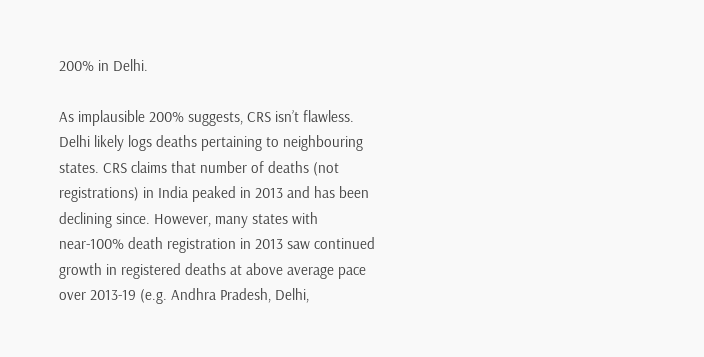200% in Delhi.

As implausible 200% suggests, CRS isn’t flawless. Delhi likely logs deaths pertaining to neighbouring states. CRS claims that number of deaths (not registrations) in India peaked in 2013 and has been declining since. However, many states with near-100% death registration in 2013 saw continued growth in registered deaths at above average pace over 2013-19 (e.g. Andhra Pradesh, Delhi,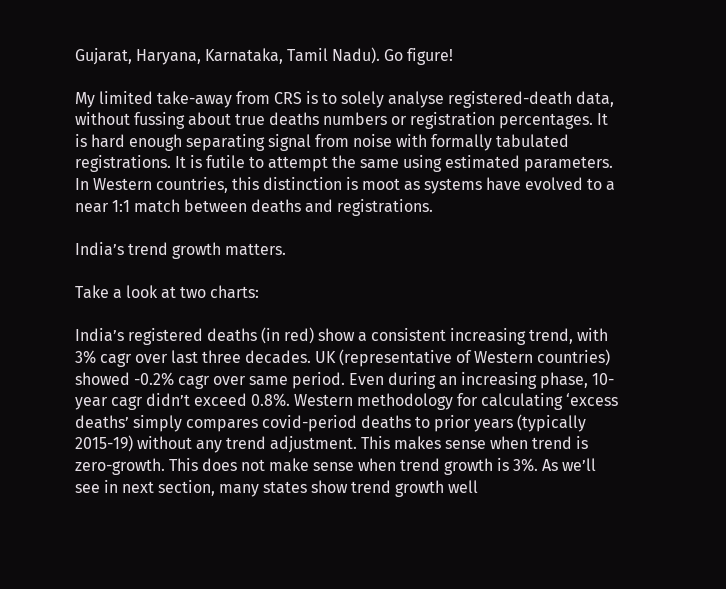Gujarat, Haryana, Karnataka, Tamil Nadu). Go figure!

My limited take-away from CRS is to solely analyse registered-death data, without fussing about true deaths numbers or registration percentages. It is hard enough separating signal from noise with formally tabulated registrations. It is futile to attempt the same using estimated parameters. In Western countries, this distinction is moot as systems have evolved to a near 1:1 match between deaths and registrations.

India’s trend growth matters.

Take a look at two charts:

India’s registered deaths (in red) show a consistent increasing trend, with 3% cagr over last three decades. UK (representative of Western countries) showed -0.2% cagr over same period. Even during an increasing phase, 10-year cagr didn’t exceed 0.8%. Western methodology for calculating ‘excess deaths’ simply compares covid-period deaths to prior years (typically 2015-19) without any trend adjustment. This makes sense when trend is zero-growth. This does not make sense when trend growth is 3%. As we’ll see in next section, many states show trend growth well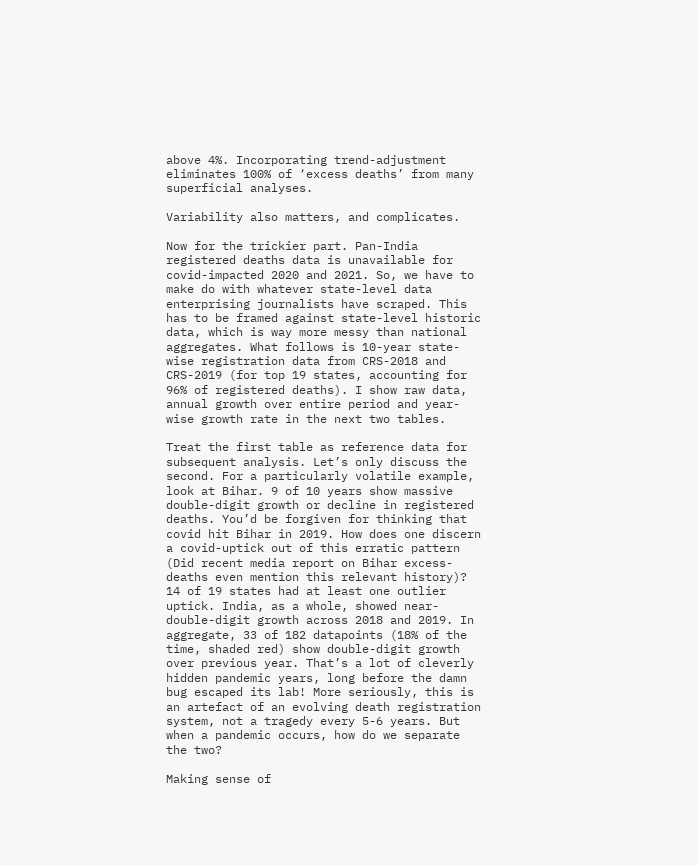above 4%. Incorporating trend-adjustment eliminates 100% of ‘excess deaths’ from many superficial analyses.

Variability also matters, and complicates.

Now for the trickier part. Pan-India registered deaths data is unavailable for covid-impacted 2020 and 2021. So, we have to make do with whatever state-level data enterprising journalists have scraped. This has to be framed against state-level historic data, which is way more messy than national aggregates. What follows is 10-year state-wise registration data from CRS-2018 and CRS-2019 (for top 19 states, accounting for 96% of registered deaths). I show raw data, annual growth over entire period and year-wise growth rate in the next two tables.

Treat the first table as reference data for subsequent analysis. Let’s only discuss the second. For a particularly volatile example, look at Bihar. 9 of 10 years show massive double-digit growth or decline in registered deaths. You’d be forgiven for thinking that covid hit Bihar in 2019. How does one discern a covid-uptick out of this erratic pattern (Did recent media report on Bihar excess-deaths even mention this relevant history)? 14 of 19 states had at least one outlier uptick. India, as a whole, showed near-double-digit growth across 2018 and 2019. In aggregate, 33 of 182 datapoints (18% of the time, shaded red) show double-digit growth over previous year. That’s a lot of cleverly hidden pandemic years, long before the damn bug escaped its lab! More seriously, this is an artefact of an evolving death registration system, not a tragedy every 5-6 years. But when a pandemic occurs, how do we separate the two?

Making sense of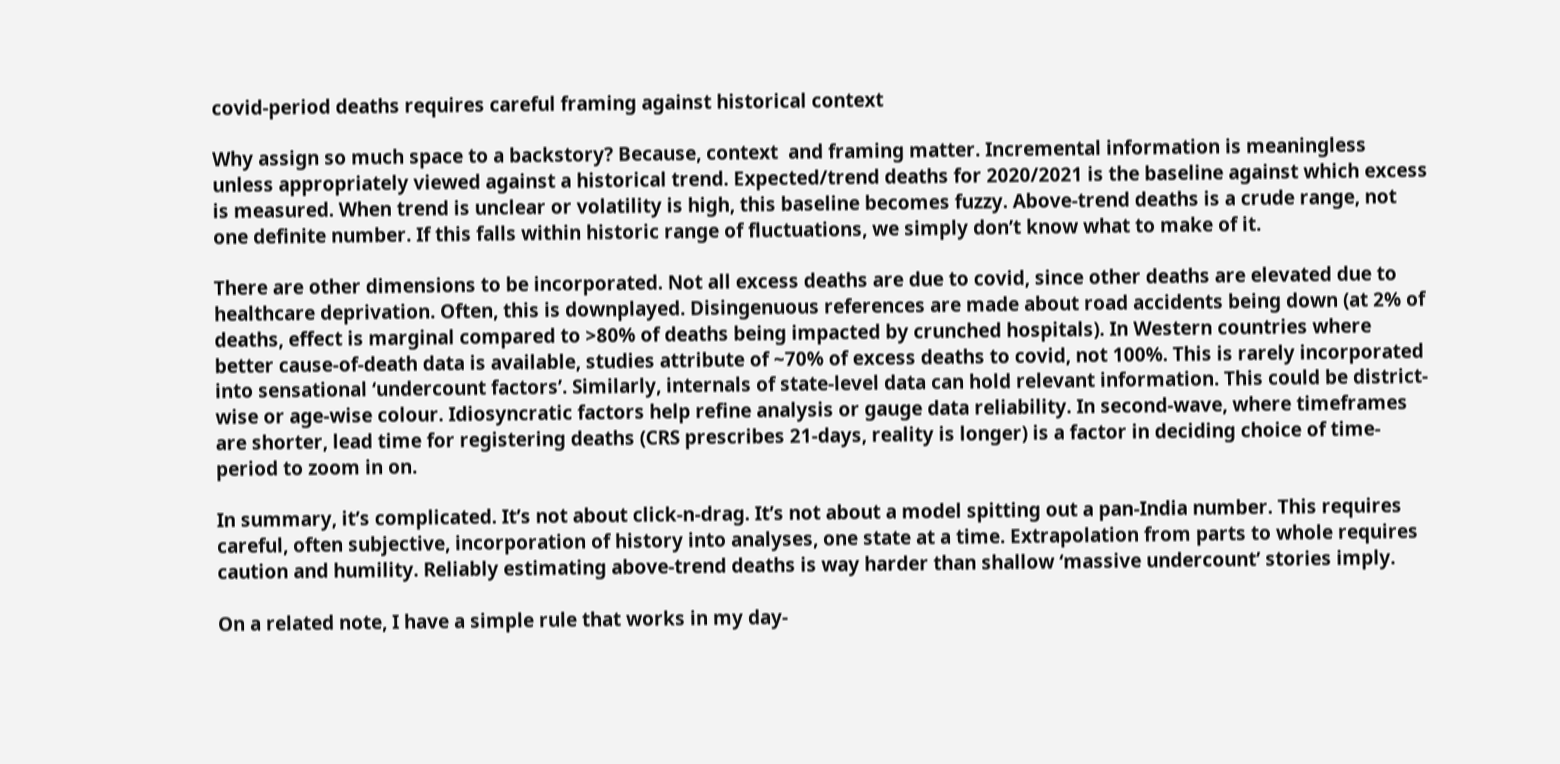covid-period deaths requires careful framing against historical context

Why assign so much space to a backstory? Because, context  and framing matter. Incremental information is meaningless unless appropriately viewed against a historical trend. Expected/trend deaths for 2020/2021 is the baseline against which excess is measured. When trend is unclear or volatility is high, this baseline becomes fuzzy. Above-trend deaths is a crude range, not one definite number. If this falls within historic range of fluctuations, we simply don’t know what to make of it.

There are other dimensions to be incorporated. Not all excess deaths are due to covid, since other deaths are elevated due to healthcare deprivation. Often, this is downplayed. Disingenuous references are made about road accidents being down (at 2% of deaths, effect is marginal compared to >80% of deaths being impacted by crunched hospitals). In Western countries where better cause-of-death data is available, studies attribute of ~70% of excess deaths to covid, not 100%. This is rarely incorporated into sensational ‘undercount factors’. Similarly, internals of state-level data can hold relevant information. This could be district-wise or age-wise colour. Idiosyncratic factors help refine analysis or gauge data reliability. In second-wave, where timeframes are shorter, lead time for registering deaths (CRS prescribes 21-days, reality is longer) is a factor in deciding choice of time-period to zoom in on.

In summary, it’s complicated. It’s not about click-n-drag. It’s not about a model spitting out a pan-India number. This requires careful, often subjective, incorporation of history into analyses, one state at a time. Extrapolation from parts to whole requires caution and humility. Reliably estimating above-trend deaths is way harder than shallow ‘massive undercount’ stories imply.

On a related note, I have a simple rule that works in my day-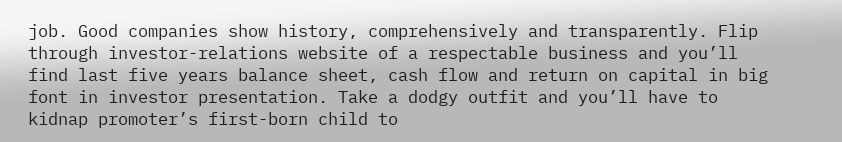job. Good companies show history, comprehensively and transparently. Flip through investor-relations website of a respectable business and you’ll find last five years balance sheet, cash flow and return on capital in big font in investor presentation. Take a dodgy outfit and you’ll have to kidnap promoter’s first-born child to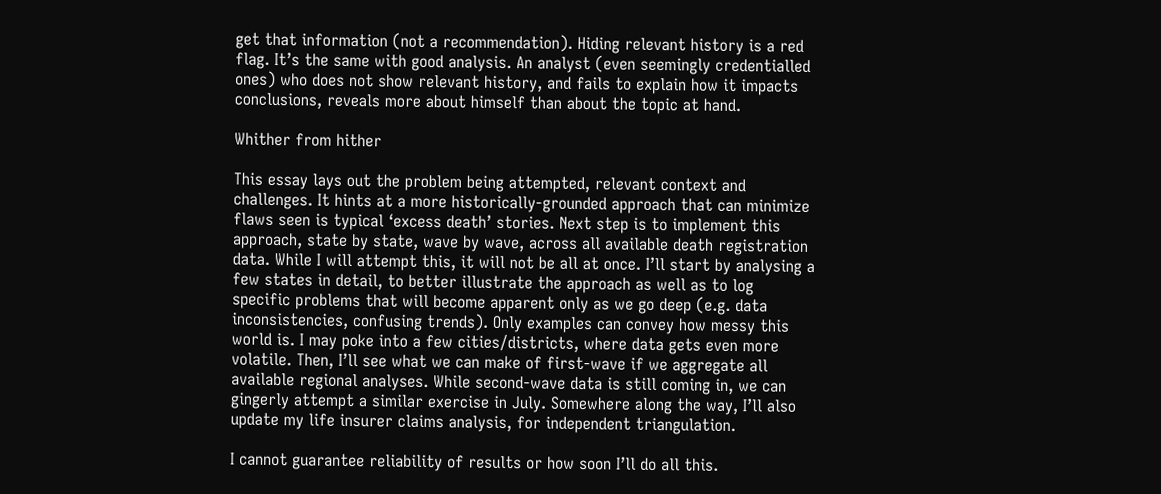get that information (not a recommendation). Hiding relevant history is a red flag. It’s the same with good analysis. An analyst (even seemingly credentialled ones) who does not show relevant history, and fails to explain how it impacts conclusions, reveals more about himself than about the topic at hand.

Whither from hither

This essay lays out the problem being attempted, relevant context and challenges. It hints at a more historically-grounded approach that can minimize flaws seen is typical ‘excess death’ stories. Next step is to implement this approach, state by state, wave by wave, across all available death registration data. While I will attempt this, it will not be all at once. I’ll start by analysing a few states in detail, to better illustrate the approach as well as to log specific problems that will become apparent only as we go deep (e.g. data inconsistencies, confusing trends). Only examples can convey how messy this world is. I may poke into a few cities/districts, where data gets even more volatile. Then, I’ll see what we can make of first-wave if we aggregate all available regional analyses. While second-wave data is still coming in, we can gingerly attempt a similar exercise in July. Somewhere along the way, I’ll also update my life insurer claims analysis, for independent triangulation.

I cannot guarantee reliability of results or how soon I’ll do all this.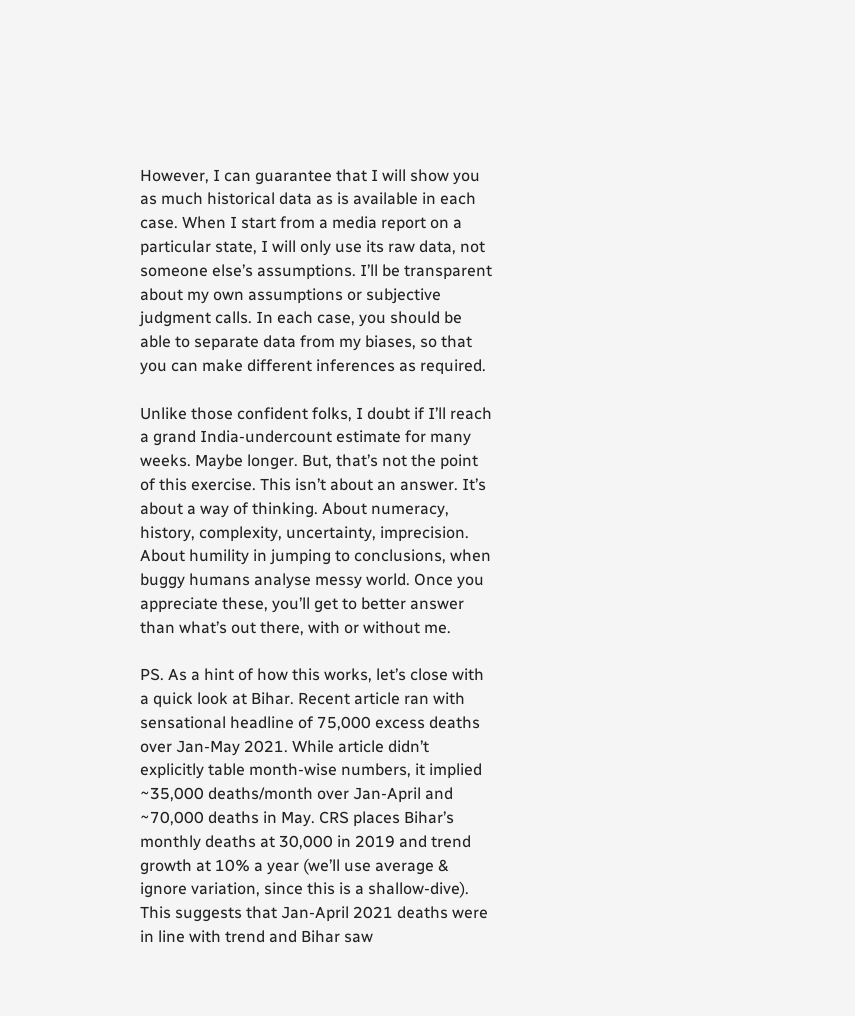However, I can guarantee that I will show you as much historical data as is available in each case. When I start from a media report on a particular state, I will only use its raw data, not someone else’s assumptions. I’ll be transparent about my own assumptions or subjective judgment calls. In each case, you should be able to separate data from my biases, so that you can make different inferences as required.

Unlike those confident folks, I doubt if I’ll reach a grand India-undercount estimate for many weeks. Maybe longer. But, that’s not the point of this exercise. This isn’t about an answer. It’s about a way of thinking. About numeracy, history, complexity, uncertainty, imprecision. About humility in jumping to conclusions, when buggy humans analyse messy world. Once you appreciate these, you’ll get to better answer than what’s out there, with or without me.

PS. As a hint of how this works, let’s close with a quick look at Bihar. Recent article ran with sensational headline of 75,000 excess deaths over Jan-May 2021. While article didn’t explicitly table month-wise numbers, it implied ~35,000 deaths/month over Jan-April and ~70,000 deaths in May. CRS places Bihar’s monthly deaths at 30,000 in 2019 and trend growth at 10% a year (we’ll use average & ignore variation, since this is a shallow-dive). This suggests that Jan-April 2021 deaths were in line with trend and Bihar saw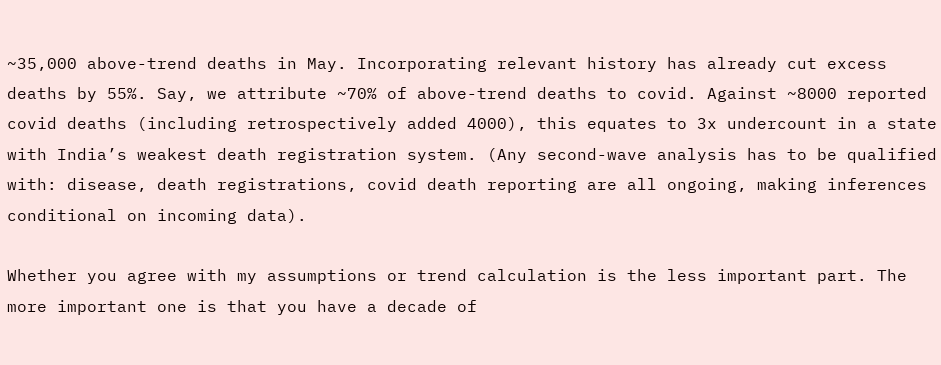~35,000 above-trend deaths in May. Incorporating relevant history has already cut excess deaths by 55%. Say, we attribute ~70% of above-trend deaths to covid. Against ~8000 reported covid deaths (including retrospectively added 4000), this equates to 3x undercount in a state with India’s weakest death registration system. (Any second-wave analysis has to be qualified with: disease, death registrations, covid death reporting are all ongoing, making inferences conditional on incoming data).

Whether you agree with my assumptions or trend calculation is the less important part. The more important one is that you have a decade of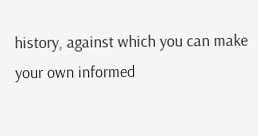history, against which you can make your own informed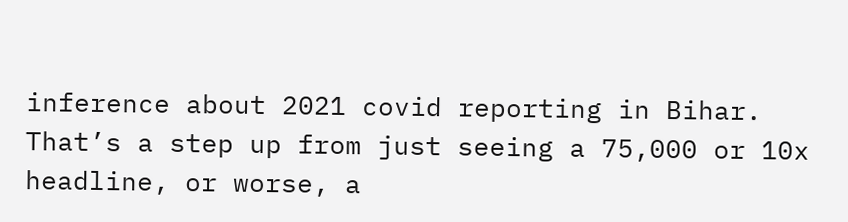inference about 2021 covid reporting in Bihar. That’s a step up from just seeing a 75,000 or 10x headline, or worse, a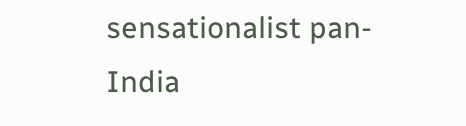sensationalist pan-India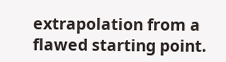extrapolation from a flawed starting point.